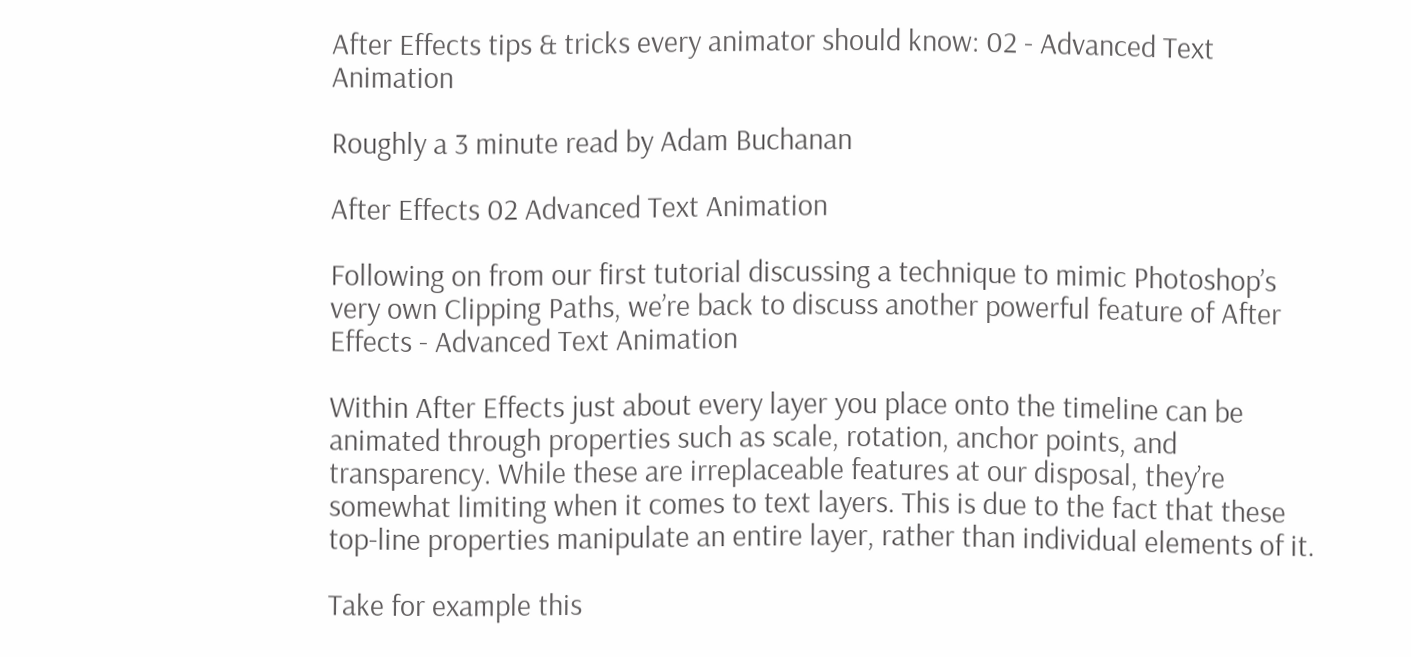After Effects tips & tricks every animator should know: 02 - Advanced Text Animation

Roughly a 3 minute read by Adam Buchanan

After Effects 02 Advanced Text Animation

Following on from our first tutorial discussing a technique to mimic Photoshop’s very own Clipping Paths, we’re back to discuss another powerful feature of After Effects - Advanced Text Animation

Within After Effects just about every layer you place onto the timeline can be animated through properties such as scale, rotation, anchor points, and transparency. While these are irreplaceable features at our disposal, they’re somewhat limiting when it comes to text layers. This is due to the fact that these top-line properties manipulate an entire layer, rather than individual elements of it.

Take for example this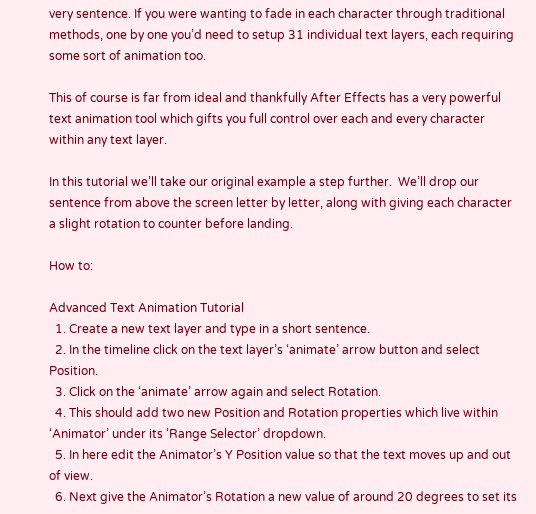very sentence. If you were wanting to fade in each character through traditional methods, one by one you’d need to setup 31 individual text layers, each requiring some sort of animation too.

This of course is far from ideal and thankfully After Effects has a very powerful text animation tool which gifts you full control over each and every character within any text layer.

In this tutorial we’ll take our original example a step further.  We’ll drop our sentence from above the screen letter by letter, along with giving each character a slight rotation to counter before landing.

How to:

Advanced Text Animation Tutorial
  1. Create a new text layer and type in a short sentence.
  2. In the timeline click on the text layer’s ‘animate’ arrow button and select Position.
  3. Click on the ‘animate’ arrow again and select Rotation.
  4. This should add two new Position and Rotation properties which live within ‘Animator’ under its ‘Range Selector’ dropdown.
  5. In here edit the Animator’s Y Position value so that the text moves up and out of view.
  6. Next give the Animator’s Rotation a new value of around 20 degrees to set its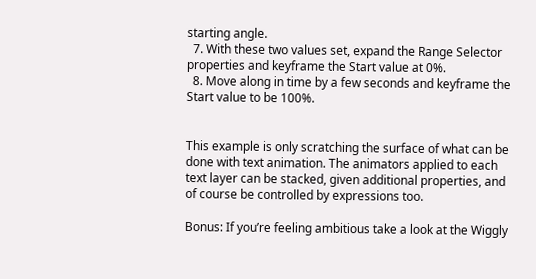starting angle.
  7. With these two values set, expand the Range Selector properties and keyframe the Start value at 0%.
  8. Move along in time by a few seconds and keyframe the Start value to be 100%.


This example is only scratching the surface of what can be done with text animation. The animators applied to each text layer can be stacked, given additional properties, and of course be controlled by expressions too.

Bonus: If you’re feeling ambitious take a look at the Wiggly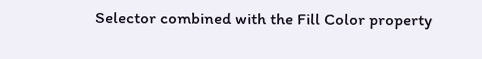Selector combined with the Fill Color property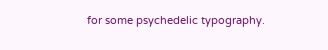for some psychedelic typography.